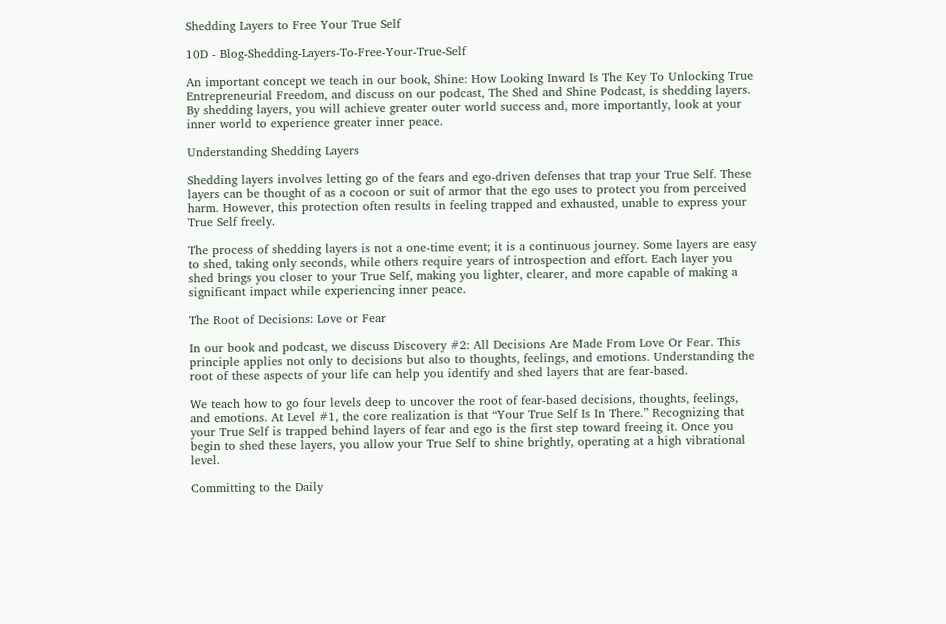Shedding Layers to Free Your True Self

10D - Blog-Shedding-Layers-To-Free-Your-True-Self

An important concept we teach in our book, Shine: How Looking Inward Is The Key To Unlocking True Entrepreneurial Freedom, and discuss on our podcast, The Shed and Shine Podcast, is shedding layers. By shedding layers, you will achieve greater outer world success and, more importantly, look at your inner world to experience greater inner peace.

Understanding Shedding Layers

Shedding layers involves letting go of the fears and ego-driven defenses that trap your True Self. These layers can be thought of as a cocoon or suit of armor that the ego uses to protect you from perceived harm. However, this protection often results in feeling trapped and exhausted, unable to express your True Self freely.

The process of shedding layers is not a one-time event; it is a continuous journey. Some layers are easy to shed, taking only seconds, while others require years of introspection and effort. Each layer you shed brings you closer to your True Self, making you lighter, clearer, and more capable of making a significant impact while experiencing inner peace.

The Root of Decisions: Love or Fear

In our book and podcast, we discuss Discovery #2: All Decisions Are Made From Love Or Fear. This principle applies not only to decisions but also to thoughts, feelings, and emotions. Understanding the root of these aspects of your life can help you identify and shed layers that are fear-based.

We teach how to go four levels deep to uncover the root of fear-based decisions, thoughts, feelings, and emotions. At Level #1, the core realization is that “Your True Self Is In There.” Recognizing that your True Self is trapped behind layers of fear and ego is the first step toward freeing it. Once you begin to shed these layers, you allow your True Self to shine brightly, operating at a high vibrational level.

Committing to the Daily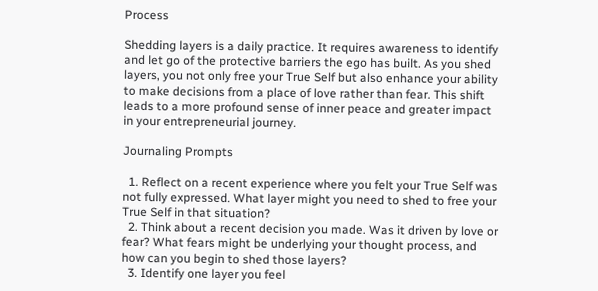Process

Shedding layers is a daily practice. It requires awareness to identify and let go of the protective barriers the ego has built. As you shed layers, you not only free your True Self but also enhance your ability to make decisions from a place of love rather than fear. This shift leads to a more profound sense of inner peace and greater impact in your entrepreneurial journey.

Journaling Prompts

  1. Reflect on a recent experience where you felt your True Self was not fully expressed. What layer might you need to shed to free your True Self in that situation?
  2. Think about a recent decision you made. Was it driven by love or fear? What fears might be underlying your thought process, and how can you begin to shed those layers?
  3. Identify one layer you feel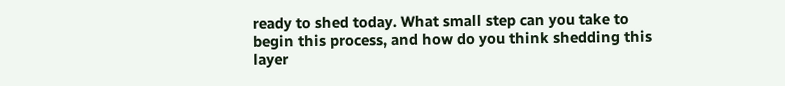ready to shed today. What small step can you take to begin this process, and how do you think shedding this layer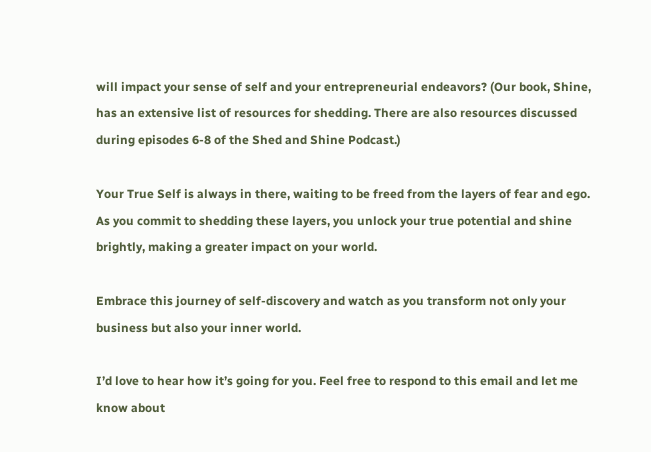will impact your sense of self and your entrepreneurial endeavors? (Our book, Shine, has an extensive list of resources for shedding. There are also resources discussed during episodes 6-8 of the Shed and Shine Podcast.)

Your True Self is always in there, waiting to be freed from the layers of fear and ego. As you commit to shedding these layers, you unlock your true potential and shine brightly, making a greater impact on your world.

Embrace this journey of self-discovery and watch as you transform not only your business but also your inner world.

I’d love to hear how it’s going for you. Feel free to respond to this email and let me know about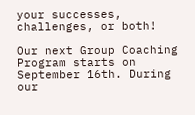your successes, challenges, or both!

Our next Group Coaching Program starts on September 16th. During our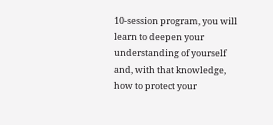10-session program, you will learn to deepen your understanding of yourself and, with that knowledge, how to protect your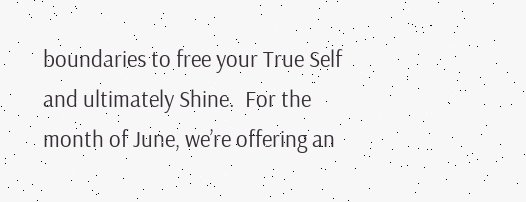boundaries to free your True Self and ultimately Shine.  For the month of June, we’re offering an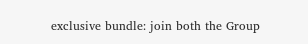exclusive bundle: join both the Group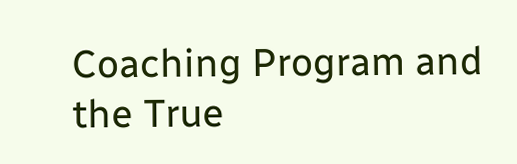Coaching Program and the True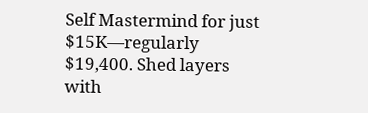Self Mastermind for just $15K—regularly $19,400. Shed layers with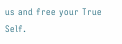us and free your True Self.